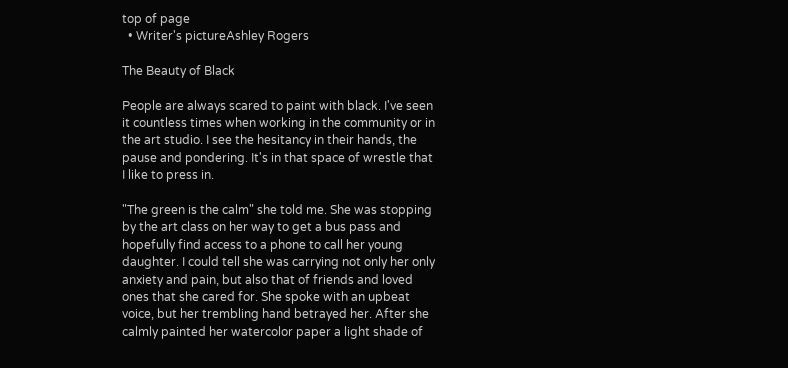top of page
  • Writer's pictureAshley Rogers

The Beauty of Black

People are always scared to paint with black. I've seen it countless times when working in the community or in the art studio. I see the hesitancy in their hands, the pause and pondering. It's in that space of wrestle that I like to press in.

"The green is the calm" she told me. She was stopping by the art class on her way to get a bus pass and hopefully find access to a phone to call her young daughter. I could tell she was carrying not only her only anxiety and pain, but also that of friends and loved ones that she cared for. She spoke with an upbeat voice, but her trembling hand betrayed her. After she calmly painted her watercolor paper a light shade of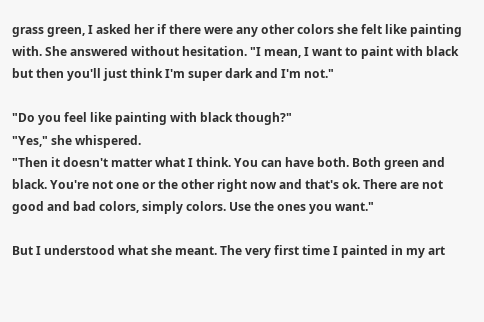grass green, I asked her if there were any other colors she felt like painting with. She answered without hesitation. "I mean, I want to paint with black but then you'll just think I'm super dark and I'm not."

"Do you feel like painting with black though?"
"Yes," she whispered.
"Then it doesn't matter what I think. You can have both. Both green and black. You're not one or the other right now and that's ok. There are not good and bad colors, simply colors. Use the ones you want."

But I understood what she meant. The very first time I painted in my art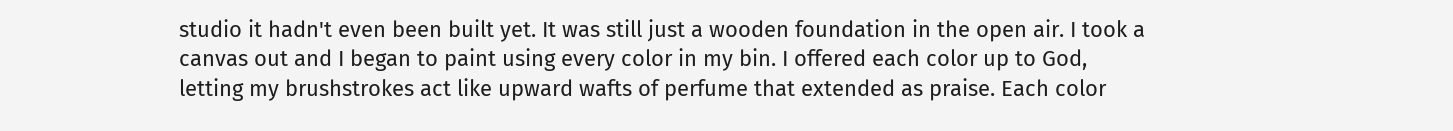studio it hadn't even been built yet. It was still just a wooden foundation in the open air. I took a canvas out and I began to paint using every color in my bin. I offered each color up to God, letting my brushstrokes act like upward wafts of perfume that extended as praise. Each color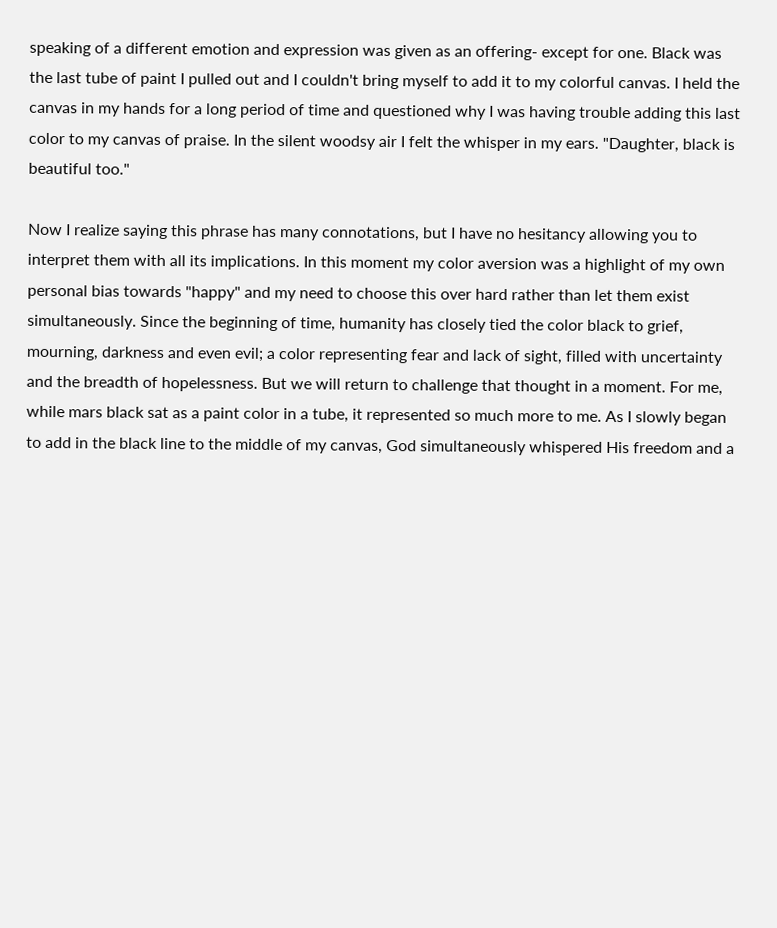speaking of a different emotion and expression was given as an offering- except for one. Black was the last tube of paint I pulled out and I couldn't bring myself to add it to my colorful canvas. I held the canvas in my hands for a long period of time and questioned why I was having trouble adding this last color to my canvas of praise. In the silent woodsy air I felt the whisper in my ears. "Daughter, black is beautiful too."

Now I realize saying this phrase has many connotations, but I have no hesitancy allowing you to interpret them with all its implications. In this moment my color aversion was a highlight of my own personal bias towards "happy" and my need to choose this over hard rather than let them exist simultaneously. Since the beginning of time, humanity has closely tied the color black to grief, mourning, darkness and even evil; a color representing fear and lack of sight, filled with uncertainty and the breadth of hopelessness. But we will return to challenge that thought in a moment. For me, while mars black sat as a paint color in a tube, it represented so much more to me. As I slowly began to add in the black line to the middle of my canvas, God simultaneously whispered His freedom and a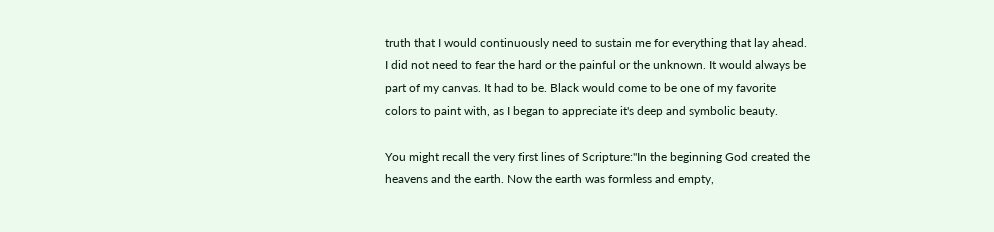truth that I would continuously need to sustain me for everything that lay ahead. I did not need to fear the hard or the painful or the unknown. It would always be part of my canvas. It had to be. Black would come to be one of my favorite colors to paint with, as I began to appreciate it's deep and symbolic beauty.

You might recall the very first lines of Scripture:"In the beginning God created the heavens and the earth. Now the earth was formless and empty,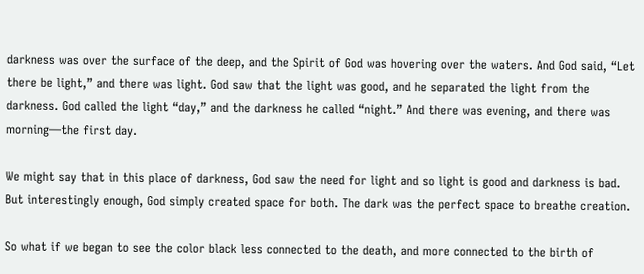darkness was over the surface of the deep, and the Spirit of God was hovering over the waters. And God said, “Let there be light,” and there was light. God saw that the light was good, and he separated the light from the darkness. God called the light “day,” and the darkness he called “night.” And there was evening, and there was morning—the first day.

We might say that in this place of darkness, God saw the need for light and so light is good and darkness is bad. But interestingly enough, God simply created space for both. The dark was the perfect space to breathe creation.

So what if we began to see the color black less connected to the death, and more connected to the birth of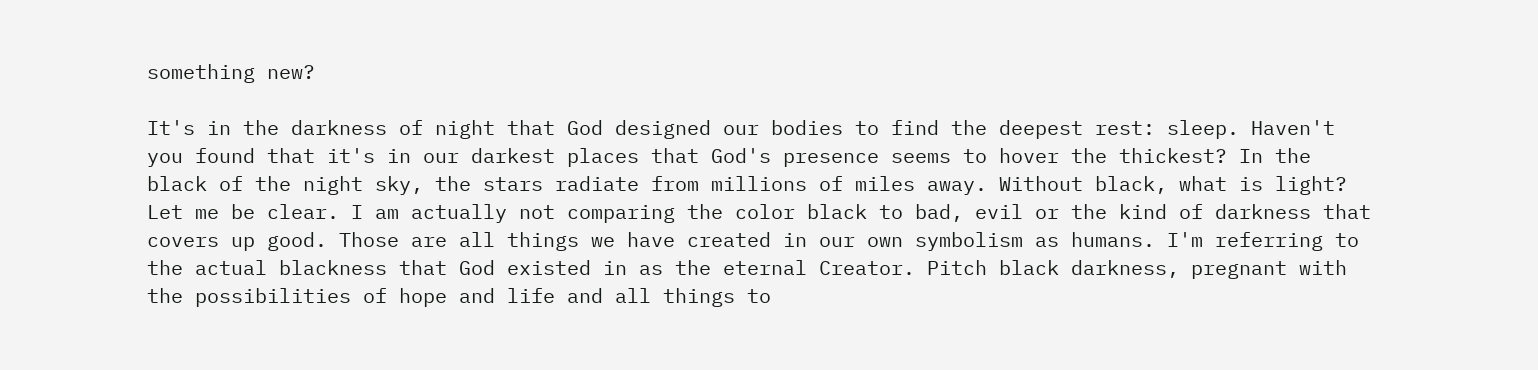something new?

It's in the darkness of night that God designed our bodies to find the deepest rest: sleep. Haven't you found that it's in our darkest places that God's presence seems to hover the thickest? In the black of the night sky, the stars radiate from millions of miles away. Without black, what is light? Let me be clear. I am actually not comparing the color black to bad, evil or the kind of darkness that covers up good. Those are all things we have created in our own symbolism as humans. I'm referring to the actual blackness that God existed in as the eternal Creator. Pitch black darkness, pregnant with the possibilities of hope and life and all things to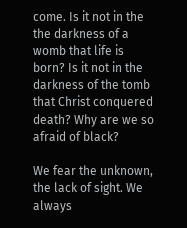come. Is it not in the the darkness of a womb that life is born? Is it not in the darkness of the tomb that Christ conquered death? Why are we so afraid of black?

We fear the unknown, the lack of sight. We always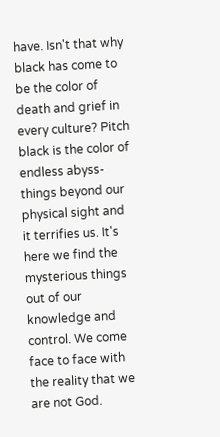have. Isn't that why black has come to be the color of death and grief in every culture? Pitch black is the color of endless abyss- things beyond our physical sight and it terrifies us. It's here we find the mysterious things out of our knowledge and control. We come face to face with the reality that we are not God.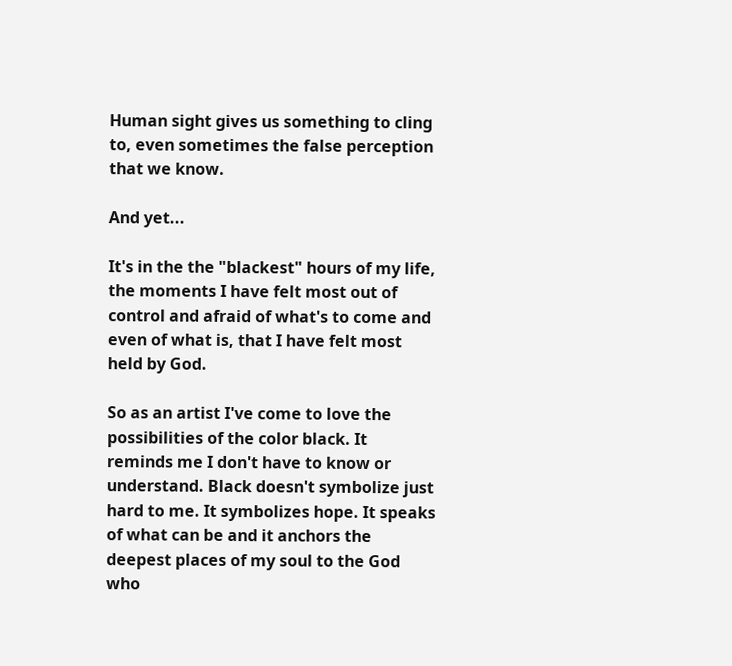Human sight gives us something to cling to, even sometimes the false perception that we know.

And yet...

It's in the the "blackest" hours of my life, the moments I have felt most out of control and afraid of what's to come and even of what is, that I have felt most held by God.

So as an artist I've come to love the possibilities of the color black. It reminds me I don't have to know or understand. Black doesn't symbolize just hard to me. It symbolizes hope. It speaks of what can be and it anchors the deepest places of my soul to the God who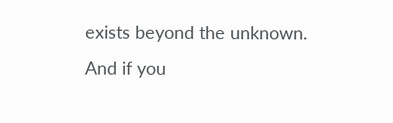exists beyond the unknown. And if you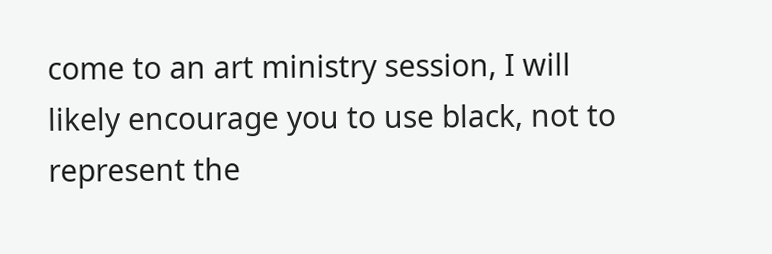come to an art ministry session, I will likely encourage you to use black, not to represent the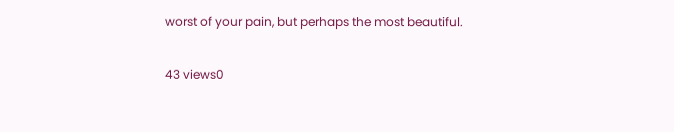worst of your pain, but perhaps the most beautiful.

43 views0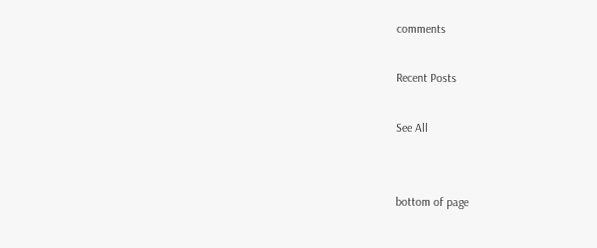comments

Recent Posts

See All


bottom of page